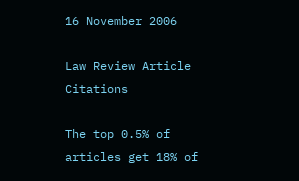16 November 2006

Law Review Article Citations

The top 0.5% of articles get 18% of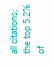all citations; the top 5.2% of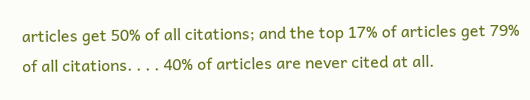articles get 50% of all citations; and the top 17% of articles get 79% of all citations. . . . 40% of articles are never cited at all.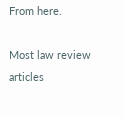From here.

Most law review articles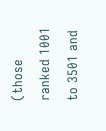(those ranked 1001 to 3501 and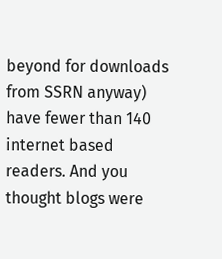beyond for downloads from SSRN anyway) have fewer than 140 internet based readers. And you thought blogs were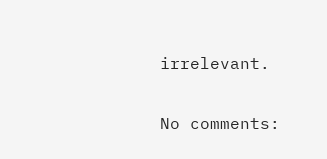irrelevant.

No comments: